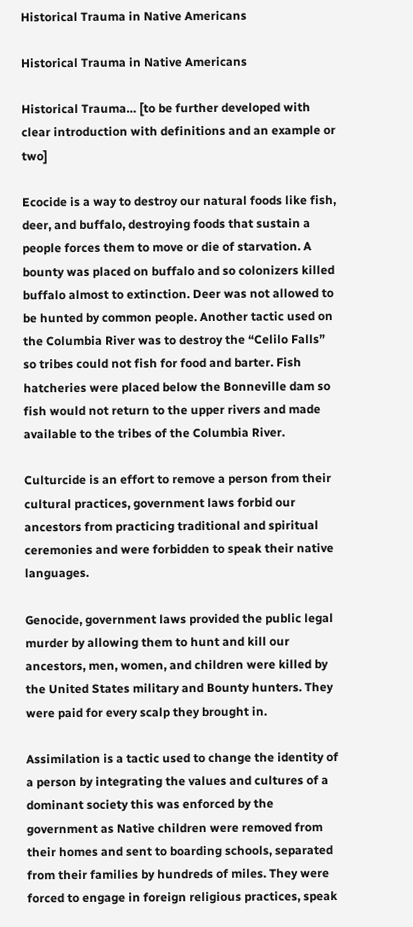Historical Trauma in Native Americans

Historical Trauma in Native Americans

Historical Trauma… [to be further developed with clear introduction with definitions and an example or two]

Ecocide is a way to destroy our natural foods like fish, deer, and buffalo, destroying foods that sustain a people forces them to move or die of starvation. A bounty was placed on buffalo and so colonizers killed buffalo almost to extinction. Deer was not allowed to be hunted by common people. Another tactic used on the Columbia River was to destroy the “Celilo Falls” so tribes could not fish for food and barter. Fish hatcheries were placed below the Bonneville dam so fish would not return to the upper rivers and made available to the tribes of the Columbia River.

Culturcide is an effort to remove a person from their cultural practices, government laws forbid our ancestors from practicing traditional and spiritual ceremonies and were forbidden to speak their native languages.

Genocide, government laws provided the public legal murder by allowing them to hunt and kill our ancestors, men, women, and children were killed by the United States military and Bounty hunters. They were paid for every scalp they brought in.

Assimilation is a tactic used to change the identity of a person by integrating the values and cultures of a dominant society this was enforced by the government as Native children were removed from their homes and sent to boarding schools, separated from their families by hundreds of miles. They were forced to engage in foreign religious practices, speak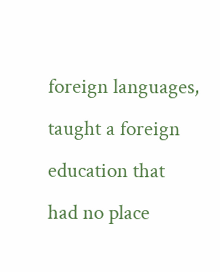foreign languages, taught a foreign education that had no place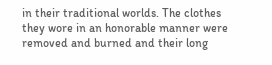in their traditional worlds. The clothes they wore in an honorable manner were removed and burned and their long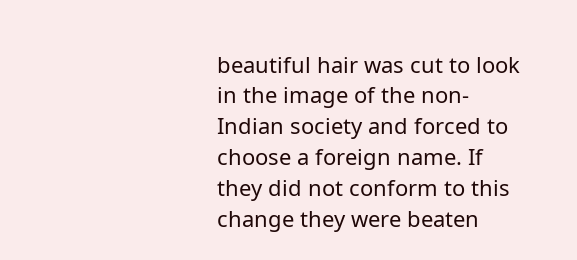beautiful hair was cut to look in the image of the non-Indian society and forced to choose a foreign name. If they did not conform to this change they were beaten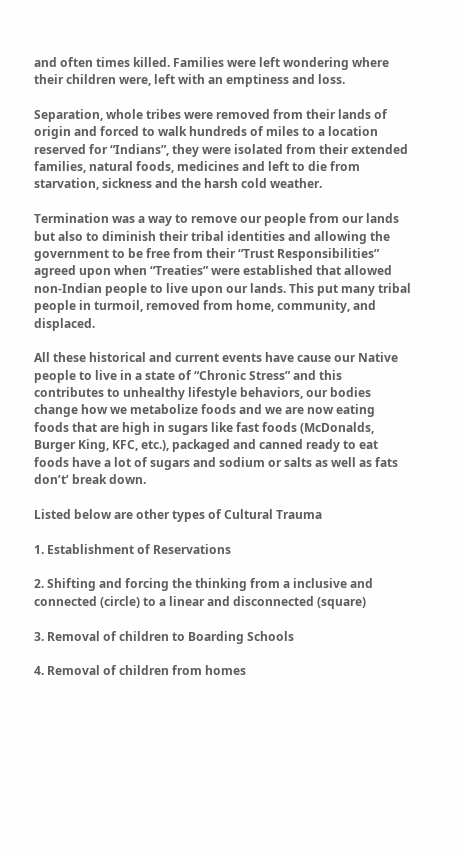and often times killed. Families were left wondering where their children were, left with an emptiness and loss.

Separation, whole tribes were removed from their lands of origin and forced to walk hundreds of miles to a location reserved for “Indians”, they were isolated from their extended families, natural foods, medicines and left to die from starvation, sickness and the harsh cold weather.

Termination was a way to remove our people from our lands but also to diminish their tribal identities and allowing the government to be free from their “Trust Responsibilities” agreed upon when “Treaties” were established that allowed non-Indian people to live upon our lands. This put many tribal people in turmoil, removed from home, community, and displaced.

All these historical and current events have cause our Native people to live in a state of “Chronic Stress” and this contributes to unhealthy lifestyle behaviors, our bodies change how we metabolize foods and we are now eating foods that are high in sugars like fast foods (McDonalds, Burger King, KFC, etc.), packaged and canned ready to eat foods have a lot of sugars and sodium or salts as well as fats don’t’ break down.

Listed below are other types of Cultural Trauma

1. Establishment of Reservations

2. Shifting and forcing the thinking from a inclusive and connected (circle) to a linear and disconnected (square)

3. Removal of children to Boarding Schools

4. Removal of children from homes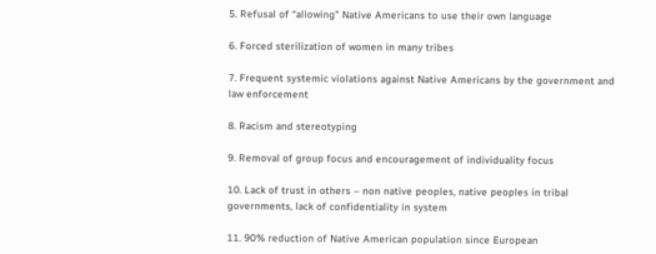5. Refusal of “allowing” Native Americans to use their own language

6. Forced sterilization of women in many tribes

7. Frequent systemic violations against Native Americans by the government and law enforcement

8. Racism and stereotyping

9. Removal of group focus and encouragement of individuality focus

10. Lack of trust in others – non native peoples, native peoples in tribal governments, lack of confidentiality in system

11. 90% reduction of Native American population since European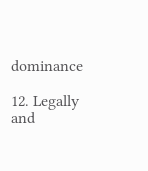dominance

12. Legally and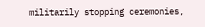militarily stopping ceremonies,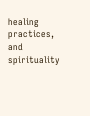healing practices, and spirituality